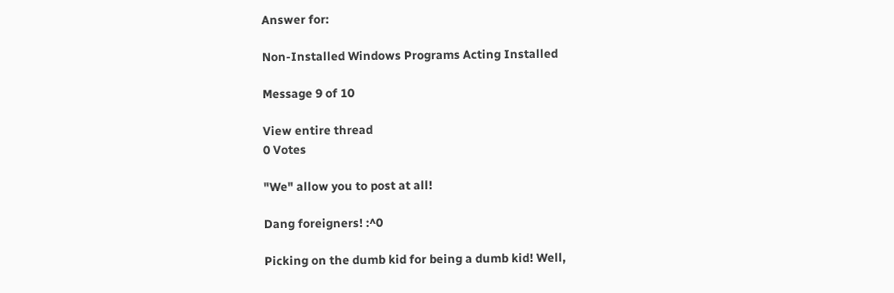Answer for:

Non-Installed Windows Programs Acting Installed

Message 9 of 10

View entire thread
0 Votes

"We" allow you to post at all!

Dang foreigners! :^0

Picking on the dumb kid for being a dumb kid! Well,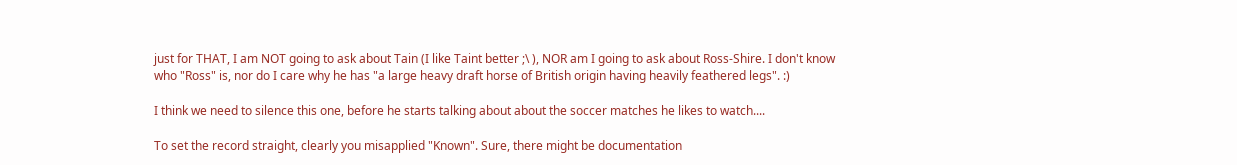just for THAT, I am NOT going to ask about Tain (I like Taint better ;\ ), NOR am I going to ask about Ross-Shire. I don't know who "Ross" is, nor do I care why he has "a large heavy draft horse of British origin having heavily feathered legs". :)

I think we need to silence this one, before he starts talking about about the soccer matches he likes to watch....

To set the record straight, clearly you misapplied "Known". Sure, there might be documentation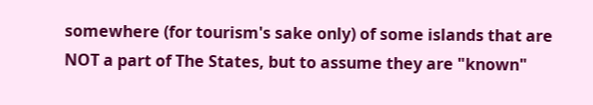somewhere (for tourism's sake only) of some islands that are NOT a part of The States, but to assume they are "known"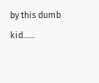by this dumb kid......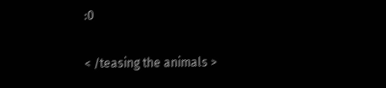:0

< /teasing the animals >